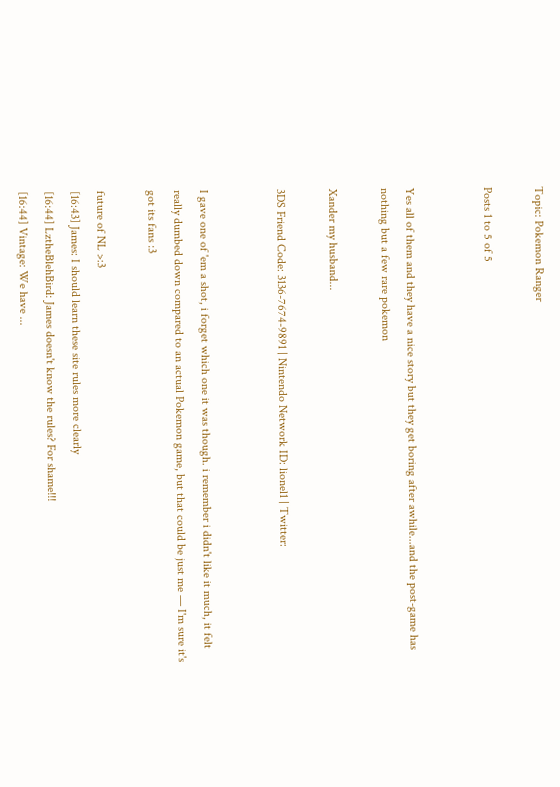Topic: Pokemon Ranger

Posts 1 to 5 of 5


Yes all of them and they have a nice story but they get boring after awhile...and the post-game has nothing but a few rare pokemon

Xander my husband...

3DS Friend Code: 3136-7674-9891 | Nintendo Network ID: lionel1 | Twitter:


I gave one of 'em a shot, i forget which one it was though. i remember i didn't like it much, it felt really dumbed down compared to an actual Pokemon game, but that could be just me — I'm sure it's got its fans :3

future of NL >:3
[16:43] James: I should learn these site rules more clearly
[16:44] LztheBlehBird: James doesn't know the rules? For shame!!!
[16:44] Vintage: We have ...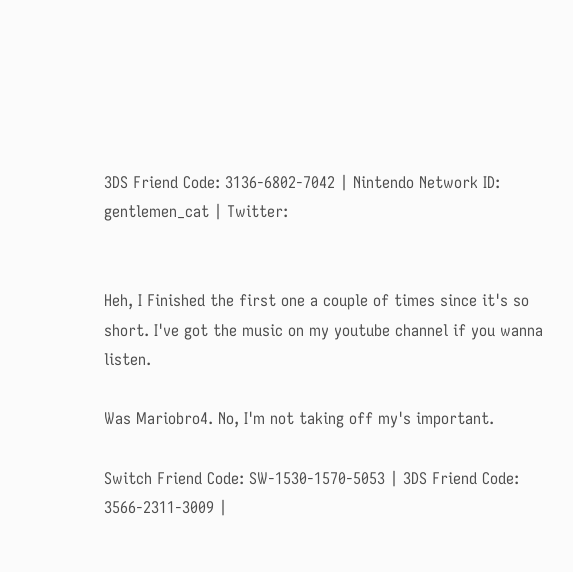3DS Friend Code: 3136-6802-7042 | Nintendo Network ID: gentlemen_cat | Twitter:


Heh, I Finished the first one a couple of times since it's so short. I've got the music on my youtube channel if you wanna listen.

Was Mariobro4. No, I'm not taking off my's important.

Switch Friend Code: SW-1530-1570-5053 | 3DS Friend Code: 3566-2311-3009 |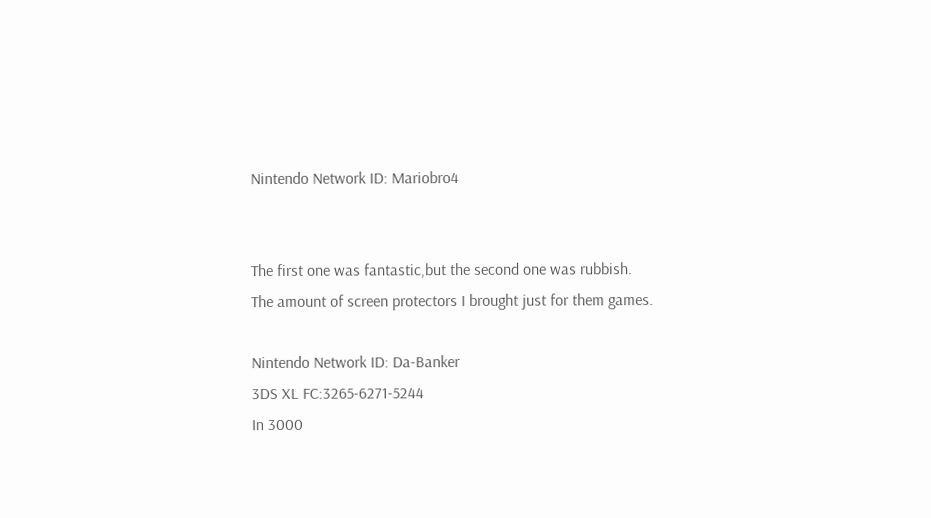Nintendo Network ID: Mariobro4


The first one was fantastic,but the second one was rubbish.
The amount of screen protectors I brought just for them games.

Nintendo Network ID: Da-Banker
3DS XL FC:3265-6271-5244
In 3000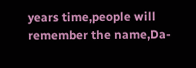years time,people will remember the name,Da-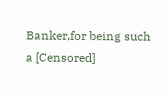Banker,for being such a [Censored]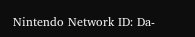Nintendo Network ID: Da-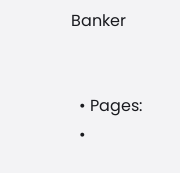Banker


  • Pages:
  •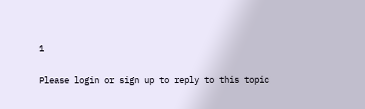1

Please login or sign up to reply to this topic